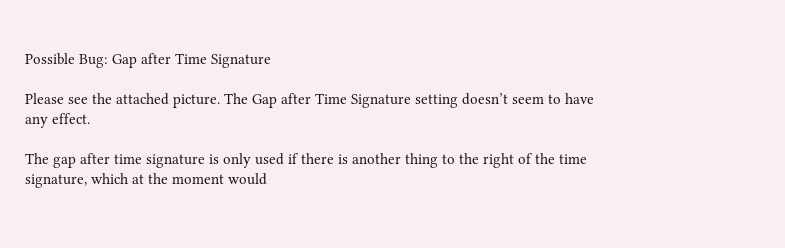Possible Bug: Gap after Time Signature

Please see the attached picture. The Gap after Time Signature setting doesn’t seem to have any effect.

The gap after time signature is only used if there is another thing to the right of the time signature, which at the moment would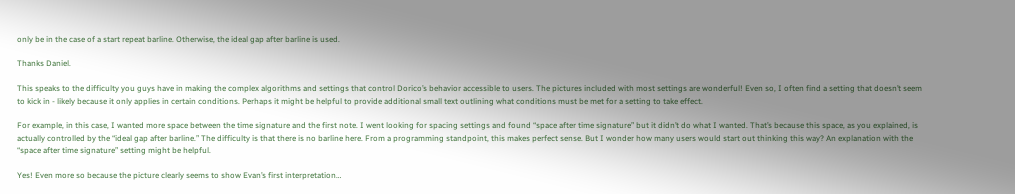only be in the case of a start repeat barline. Otherwise, the ideal gap after barline is used.

Thanks Daniel.

This speaks to the difficulty you guys have in making the complex algorithms and settings that control Dorico’s behavior accessible to users. The pictures included with most settings are wonderful! Even so, I often find a setting that doesn’t seem to kick in - likely because it only applies in certain conditions. Perhaps it might be helpful to provide additional small text outlining what conditions must be met for a setting to take effect.

For example, in this case, I wanted more space between the time signature and the first note. I went looking for spacing settings and found “space after time signature” but it didn’t do what I wanted. That’s because this space, as you explained, is actually controlled by the “ideal gap after barline.” The difficulty is that there is no barline here. From a programming standpoint, this makes perfect sense. But I wonder how many users would start out thinking this way? An explanation with the “space after time signature” setting might be helpful.

Yes! Even more so because the picture clearly seems to show Evan’s first interpretation…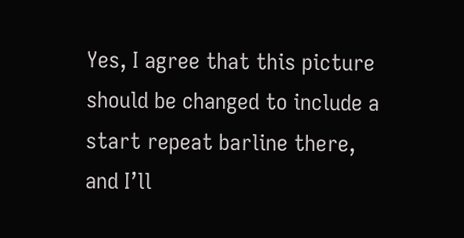Yes, I agree that this picture should be changed to include a start repeat barline there, and I’ll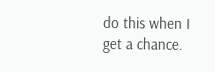do this when I get a chance.